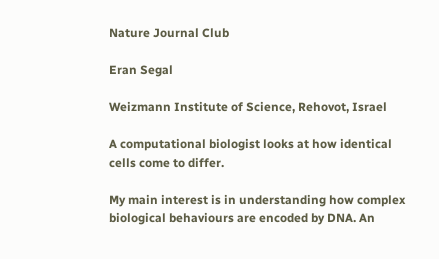Nature Journal Club

Eran Segal

Weizmann Institute of Science, Rehovot, Israel

A computational biologist looks at how identical cells come to differ.

My main interest is in understanding how complex biological behaviours are encoded by DNA. An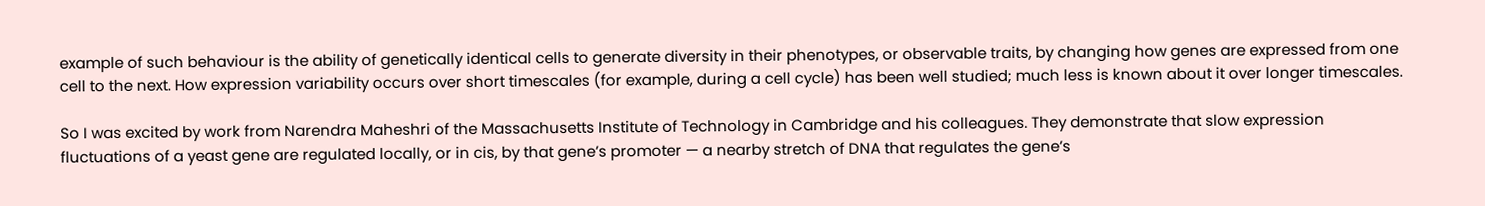example of such behaviour is the ability of genetically identical cells to generate diversity in their phenotypes, or observable traits, by changing how genes are expressed from one cell to the next. How expression variability occurs over short timescales (for example, during a cell cycle) has been well studied; much less is known about it over longer timescales.

So I was excited by work from Narendra Maheshri of the Massachusetts Institute of Technology in Cambridge and his colleagues. They demonstrate that slow expression fluctuations of a yeast gene are regulated locally, or in cis, by that gene’s promoter — a nearby stretch of DNA that regulates the gene’s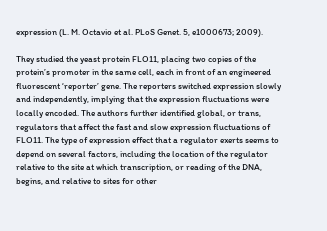expression (L. M. Octavio et al. PLoS Genet. 5, e1000673; 2009).

They studied the yeast protein FLO11, placing two copies of the protein’s promoter in the same cell, each in front of an engineered fluorescent ‘reporter’ gene. The reporters switched expression slowly and independently, implying that the expression fluctuations were locally encoded. The authors further identified global, or trans, regulators that affect the fast and slow expression fluctuations of FLO11. The type of expression effect that a regulator exerts seems to depend on several factors, including the location of the regulator relative to the site at which transcription, or reading of the DNA, begins, and relative to sites for other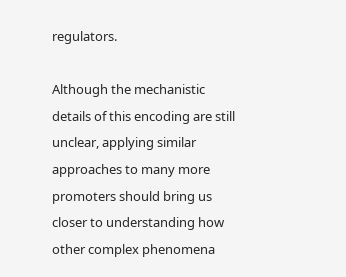regulators.

Although the mechanistic details of this encoding are still unclear, applying similar approaches to many more promoters should bring us closer to understanding how other complex phenomena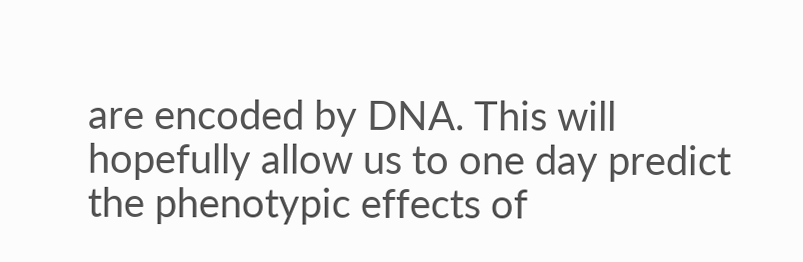are encoded by DNA. This will hopefully allow us to one day predict the phenotypic effects of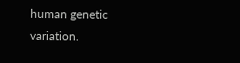human genetic variation.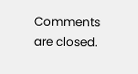Comments are closed.